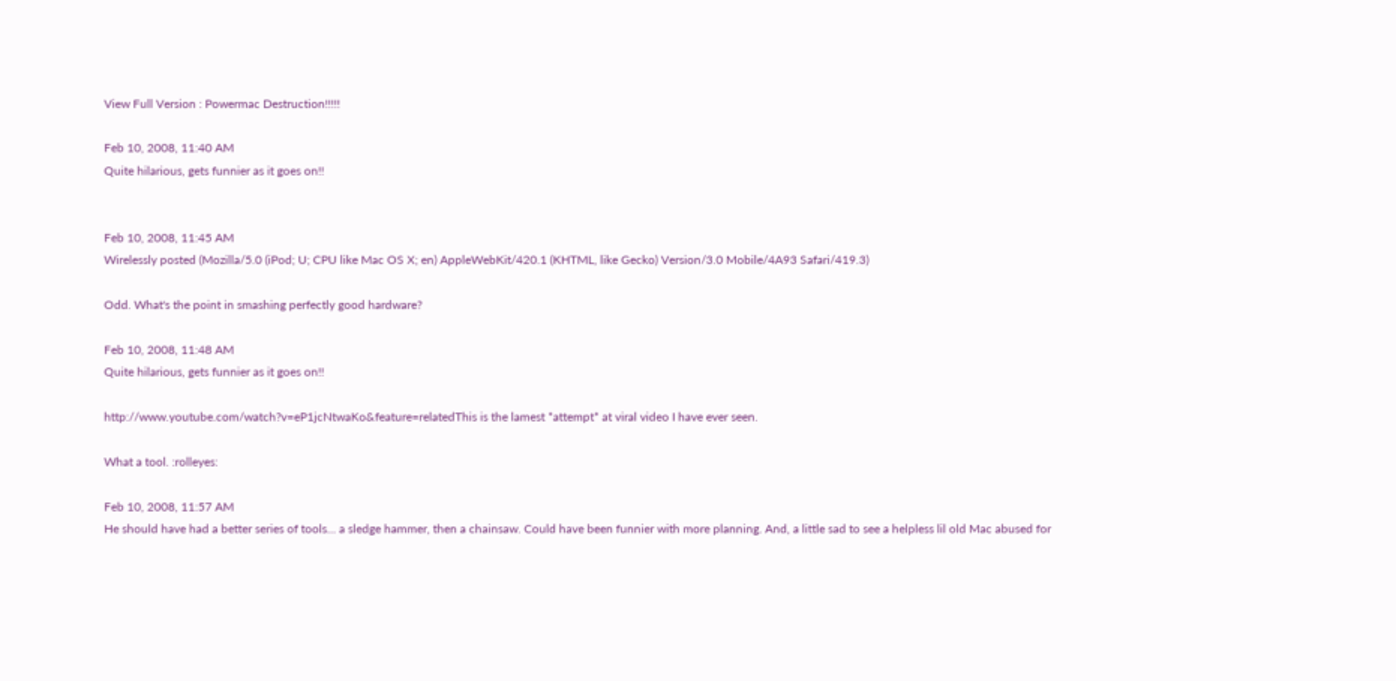View Full Version : Powermac Destruction!!!!!

Feb 10, 2008, 11:40 AM
Quite hilarious, gets funnier as it goes on!!


Feb 10, 2008, 11:45 AM
Wirelessly posted (Mozilla/5.0 (iPod; U; CPU like Mac OS X; en) AppleWebKit/420.1 (KHTML, like Gecko) Version/3.0 Mobile/4A93 Safari/419.3)

Odd. What's the point in smashing perfectly good hardware?

Feb 10, 2008, 11:48 AM
Quite hilarious, gets funnier as it goes on!!

http://www.youtube.com/watch?v=eP1jcNtwaKo&feature=relatedThis is the lamest *attempt* at viral video I have ever seen.

What a tool. :rolleyes:

Feb 10, 2008, 11:57 AM
He should have had a better series of tools... a sledge hammer, then a chainsaw. Could have been funnier with more planning. And, a little sad to see a helpless lil old Mac abused for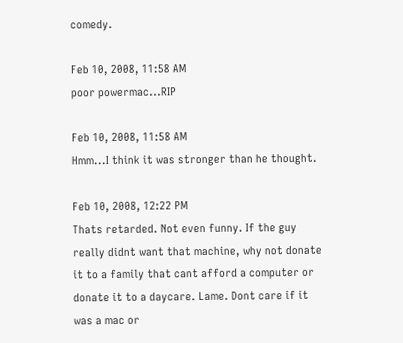comedy.

Feb 10, 2008, 11:58 AM
poor powermac...RIP

Feb 10, 2008, 11:58 AM
Hmm...I think it was stronger than he thought.

Feb 10, 2008, 12:22 PM
Thats retarded. Not even funny. If the guy really didnt want that machine, why not donate it to a family that cant afford a computer or donate it to a daycare. Lame. Dont care if it was a mac or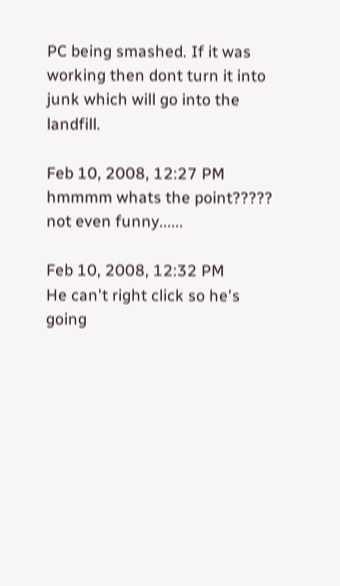PC being smashed. If it was working then dont turn it into junk which will go into the landfill.

Feb 10, 2008, 12:27 PM
hmmmm whats the point????? not even funny......

Feb 10, 2008, 12:32 PM
He can't right click so he's going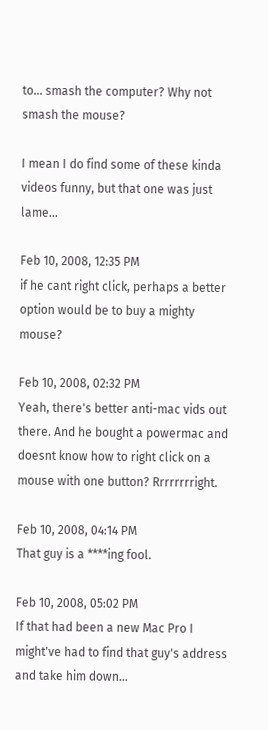to... smash the computer? Why not smash the mouse?

I mean I do find some of these kinda videos funny, but that one was just lame...

Feb 10, 2008, 12:35 PM
if he cant right click, perhaps a better option would be to buy a mighty mouse?

Feb 10, 2008, 02:32 PM
Yeah, there's better anti-mac vids out there. And he bought a powermac and doesnt know how to right click on a mouse with one button? Rrrrrrrright.

Feb 10, 2008, 04:14 PM
That guy is a ****ing fool.

Feb 10, 2008, 05:02 PM
If that had been a new Mac Pro I might've had to find that guy's address and take him down...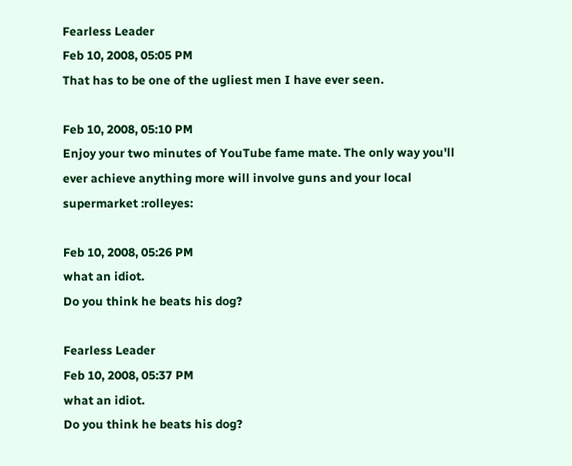Fearless Leader
Feb 10, 2008, 05:05 PM
That has to be one of the ugliest men I have ever seen.

Feb 10, 2008, 05:10 PM
Enjoy your two minutes of YouTube fame mate. The only way you'll ever achieve anything more will involve guns and your local supermarket :rolleyes:

Feb 10, 2008, 05:26 PM
what an idiot.
Do you think he beats his dog?

Fearless Leader
Feb 10, 2008, 05:37 PM
what an idiot.
Do you think he beats his dog?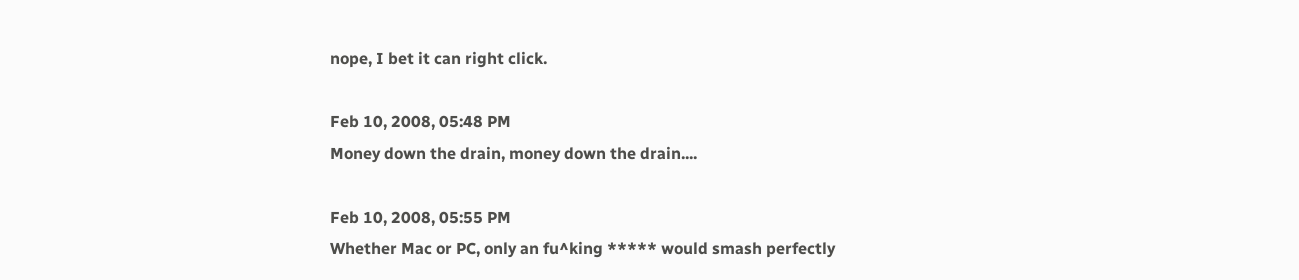nope, I bet it can right click.

Feb 10, 2008, 05:48 PM
Money down the drain, money down the drain....

Feb 10, 2008, 05:55 PM
Whether Mac or PC, only an fu^king ***** would smash perfectly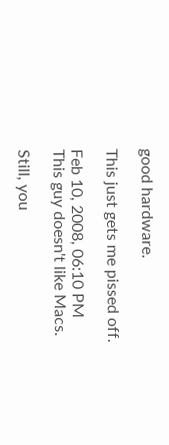good hardware.

This just gets me pissed off.

Feb 10, 2008, 06:10 PM
This guy doesn't like Macs.

Still, you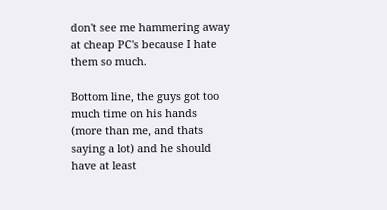don't see me hammering away at cheap PC's because I hate them so much.

Bottom line, the guys got too much time on his hands (more than me, and thats saying a lot) and he should have at least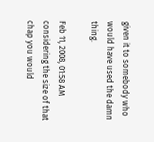given it to somebody who would have used the damn thing.

Feb 11, 2008, 01:58 AM
considering the size of that chap you would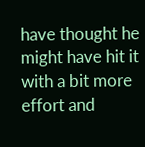have thought he might have hit it with a bit more effort and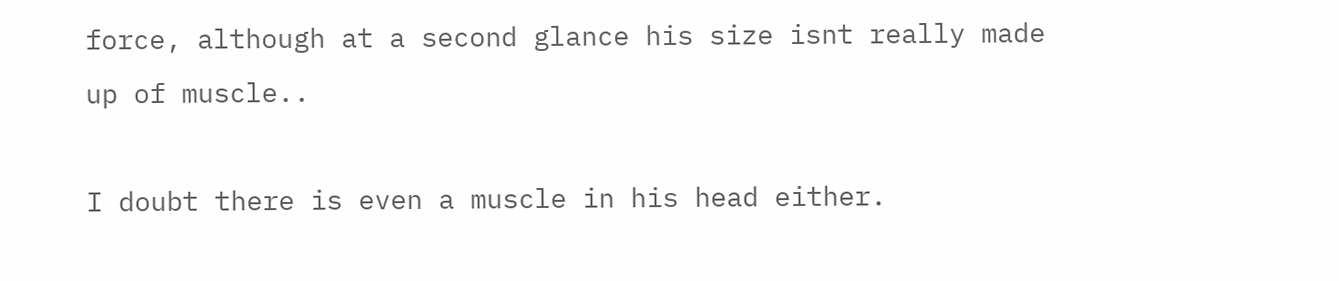force, although at a second glance his size isnt really made up of muscle..

I doubt there is even a muscle in his head either.